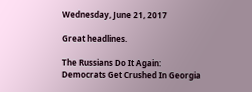Wednesday, June 21, 2017

Great headlines.

The Russians Do It Again: Democrats Get Crushed In Georgia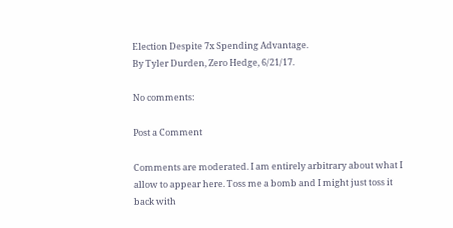Election Despite 7x Spending Advantage.
By Tyler Durden, Zero Hedge, 6/21/17.

No comments:

Post a Comment

Comments are moderated. I am entirely arbitrary about what I allow to appear here. Toss me a bomb and I might just toss it back with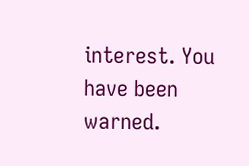interest. You have been warned.